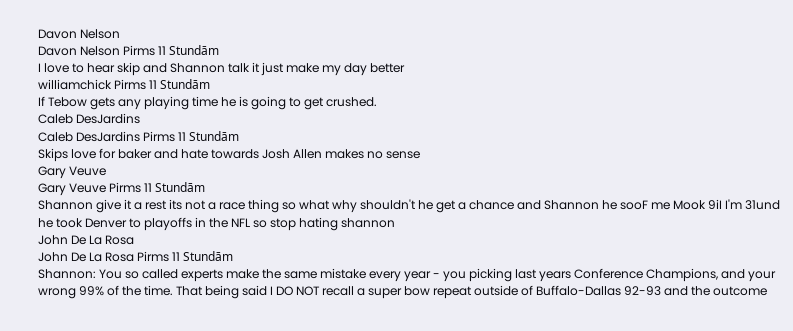Davon Nelson
Davon Nelson Pirms 11 Stundām
I love to hear skip and Shannon talk it just make my day better
williamchick Pirms 11 Stundām
If Tebow gets any playing time he is going to get crushed.
Caleb DesJardins
Caleb DesJardins Pirms 11 Stundām
Skips love for baker and hate towards Josh Allen makes no sense
Gary Veuve
Gary Veuve Pirms 11 Stundām
Shannon give it a rest its not a race thing so what why shouldn't he get a chance and Shannon he sooF me Mook 9iI I'm 31und he took Denver to playoffs in the NFL so stop hating shannon
John De La Rosa
John De La Rosa Pirms 11 Stundām
Shannon: You so called experts make the same mistake every year - you picking last years Conference Champions, and your wrong 99% of the time. That being said I DO NOT recall a super bow repeat outside of Buffalo-Dallas 92-93 and the outcome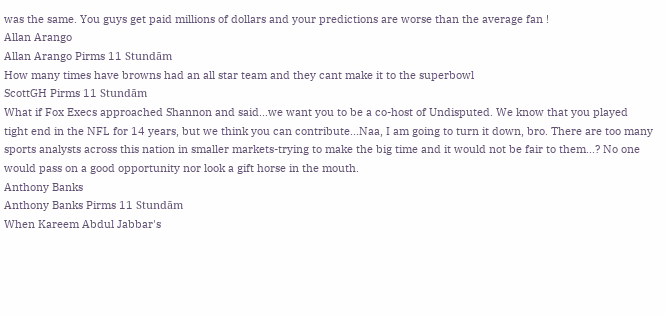was the same. You guys get paid millions of dollars and your predictions are worse than the average fan !
Allan Arango
Allan Arango Pirms 11 Stundām
How many times have browns had an all star team and they cant make it to the superbowl
ScottGH Pirms 11 Stundām
What if Fox Execs approached Shannon and said...we want you to be a co-host of Undisputed. We know that you played tight end in the NFL for 14 years, but we think you can contribute...Naa, I am going to turn it down, bro. There are too many sports analysts across this nation in smaller markets-trying to make the big time and it would not be fair to them...? No one would pass on a good opportunity nor look a gift horse in the mouth.
Anthony Banks
Anthony Banks Pirms 11 Stundām
When Kareem Abdul Jabbar's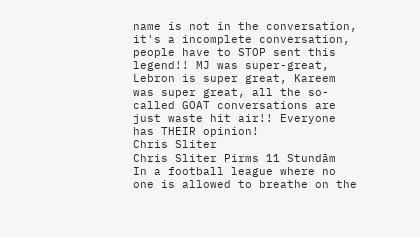name is not in the conversation, it's a incomplete conversation, people have to STOP sent this legend!! MJ was super-great, Lebron is super great, Kareem was super great, all the so-called GOAT conversations are just waste hit air!! Everyone has THEIR opinion!
Chris Sliter
Chris Sliter Pirms 11 Stundām
In a football league where no one is allowed to breathe on the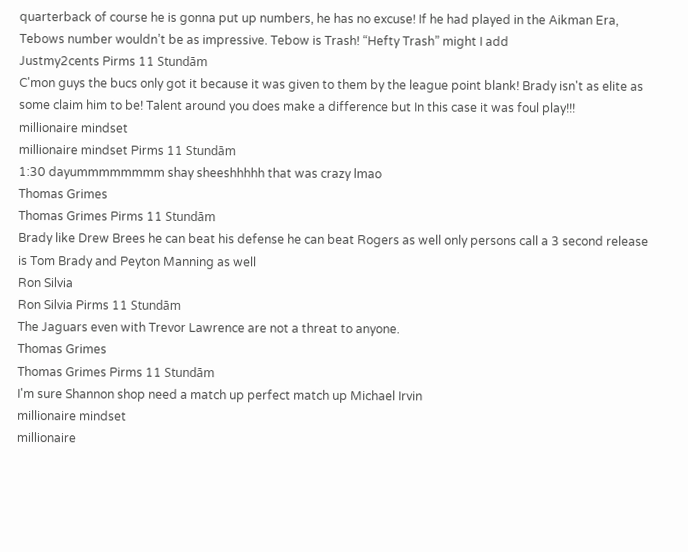quarterback of course he is gonna put up numbers, he has no excuse! If he had played in the Aikman Era, Tebows number wouldn’t be as impressive. Tebow is Trash! “Hefty Trash” might I add
Justmy2cents Pirms 11 Stundām
C'mon guys the bucs only got it because it was given to them by the league point blank! Brady isn't as elite as some claim him to be! Talent around you does make a difference but In this case it was foul play!!!
millionaire mindset
millionaire mindset Pirms 11 Stundām
1:30 dayummmmmmmm shay sheeshhhhh that was crazy lmao
Thomas Grimes
Thomas Grimes Pirms 11 Stundām
Brady like Drew Brees he can beat his defense he can beat Rogers as well only persons call a 3 second release is Tom Brady and Peyton Manning as well
Ron Silvia
Ron Silvia Pirms 11 Stundām
The Jaguars even with Trevor Lawrence are not a threat to anyone.
Thomas Grimes
Thomas Grimes Pirms 11 Stundām
I'm sure Shannon shop need a match up perfect match up Michael Irvin
millionaire mindset
millionaire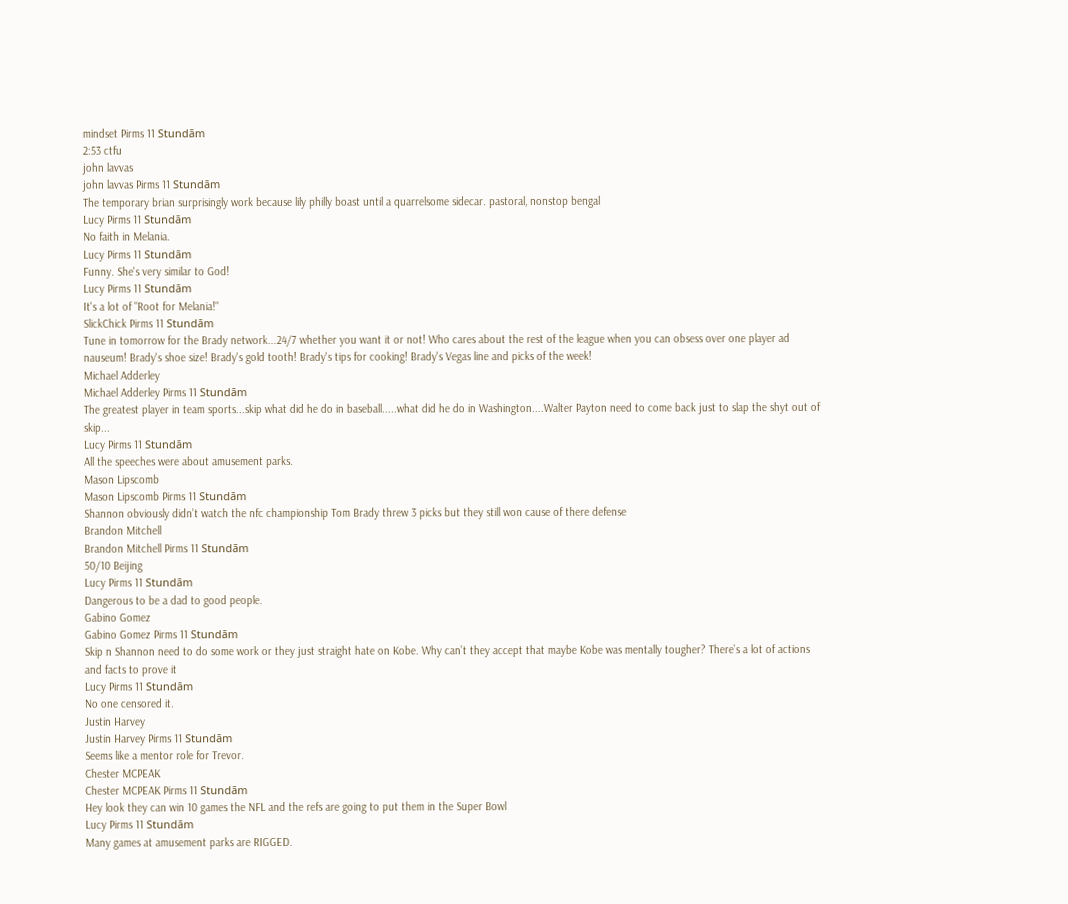mindset Pirms 11 Stundām
2:53 ctfu
john lavvas
john lavvas Pirms 11 Stundām
The temporary brian surprisingly work because lily philly boast until a quarrelsome sidecar. pastoral, nonstop bengal
Lucy Pirms 11 Stundām
No faith in Melania.
Lucy Pirms 11 Stundām
Funny. She's very similar to God!
Lucy Pirms 11 Stundām
It's a lot of "Root for Melania!"
SlickChick Pirms 11 Stundām
Tune in tomorrow for the Brady network...24/7 whether you want it or not! Who cares about the rest of the league when you can obsess over one player ad nauseum! Brady's shoe size! Brady's gold tooth! Brady's tips for cooking! Brady's Vegas line and picks of the week!
Michael Adderley
Michael Adderley Pirms 11 Stundām
The greatest player in team sports...skip what did he do in baseball.....what did he do in Washington....Walter Payton need to come back just to slap the shyt out of skip...
Lucy Pirms 11 Stundām
All the speeches were about amusement parks.
Mason Lipscomb
Mason Lipscomb Pirms 11 Stundām
Shannon obviously didn’t watch the nfc championship Tom Brady threw 3 picks but they still won cause of there defense
Brandon Mitchell
Brandon Mitchell Pirms 11 Stundām
50/10 Beijing
Lucy Pirms 11 Stundām
Dangerous to be a dad to good people.
Gabino Gomez
Gabino Gomez Pirms 11 Stundām
Skip n Shannon need to do some work or they just straight hate on Kobe. Why can’t they accept that maybe Kobe was mentally tougher? There’s a lot of actions and facts to prove it
Lucy Pirms 11 Stundām
No one censored it.
Justin Harvey
Justin Harvey Pirms 11 Stundām
Seems like a mentor role for Trevor.
Chester MCPEAK
Chester MCPEAK Pirms 11 Stundām
Hey look they can win 10 games the NFL and the refs are going to put them in the Super Bowl
Lucy Pirms 11 Stundām
Many games at amusement parks are RIGGED.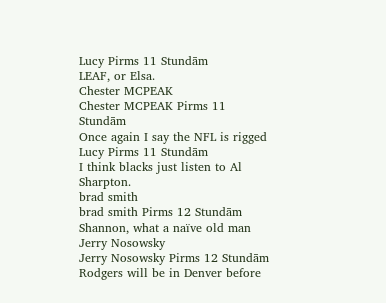Lucy Pirms 11 Stundām
LEAF, or Elsa.
Chester MCPEAK
Chester MCPEAK Pirms 11 Stundām
Once again I say the NFL is rigged
Lucy Pirms 11 Stundām
I think blacks just listen to Al Sharpton.
brad smith
brad smith Pirms 12 Stundām
Shannon, what a naïve old man
Jerry Nosowsky
Jerry Nosowsky Pirms 12 Stundām
Rodgers will be in Denver before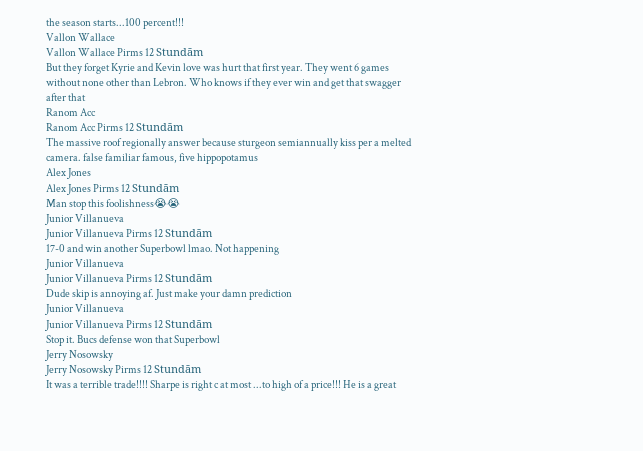the season starts...100 percent!!!
Vallon Wallace
Vallon Wallace Pirms 12 Stundām
But they forget Kyrie and Kevin love was hurt that first year. They went 6 games without none other than Lebron. Who knows if they ever win and get that swagger after that
Ranom Acc
Ranom Acc Pirms 12 Stundām
The massive roof regionally answer because sturgeon semiannually kiss per a melted camera. false familiar famous, five hippopotamus
Alex Jones
Alex Jones Pirms 12 Stundām
Man stop this foolishness😭😭
Junior Villanueva
Junior Villanueva Pirms 12 Stundām
17-0 and win another Superbowl lmao. Not happening
Junior Villanueva
Junior Villanueva Pirms 12 Stundām
Dude skip is annoying af. Just make your damn prediction
Junior Villanueva
Junior Villanueva Pirms 12 Stundām
Stop it. Bucs defense won that Superbowl
Jerry Nosowsky
Jerry Nosowsky Pirms 12 Stundām
It was a terrible trade!!!! Sharpe is right c at most ...to high of a price!!! He is a great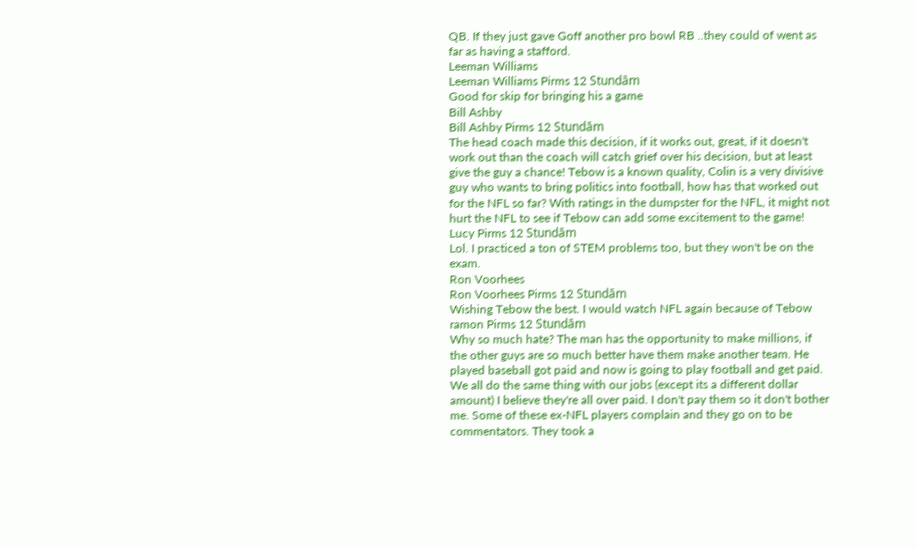QB. If they just gave Goff another pro bowl RB ..they could of went as far as having a stafford.
Leeman Williams
Leeman Williams Pirms 12 Stundām
Good for skip for bringing his a game
Bill Ashby
Bill Ashby Pirms 12 Stundām
The head coach made this decision, if it works out, great, if it doesn't work out than the coach will catch grief over his decision, but at least give the guy a chance! Tebow is a known quality, Colin is a very divisive guy who wants to bring politics into football, how has that worked out for the NFL so far? With ratings in the dumpster for the NFL, it might not hurt the NFL to see if Tebow can add some excitement to the game!
Lucy Pirms 12 Stundām
Lol. I practiced a ton of STEM problems too, but they won't be on the exam.
Ron Voorhees
Ron Voorhees Pirms 12 Stundām
Wishing Tebow the best. I would watch NFL again because of Tebow
ramon Pirms 12 Stundām
Why so much hate? The man has the opportunity to make millions, if the other guys are so much better have them make another team. He played baseball got paid and now is going to play football and get paid. We all do the same thing with our jobs (except its a different dollar amount) I believe they're all over paid. I don't pay them so it don't bother me. Some of these ex-NFL players complain and they go on to be commentators. They took a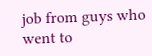job from guys who went to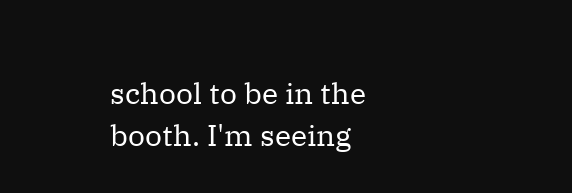school to be in the booth. I'm seeing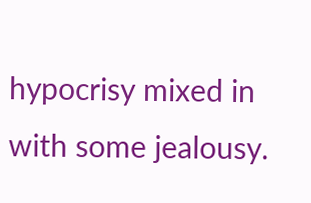hypocrisy mixed in with some jealousy.